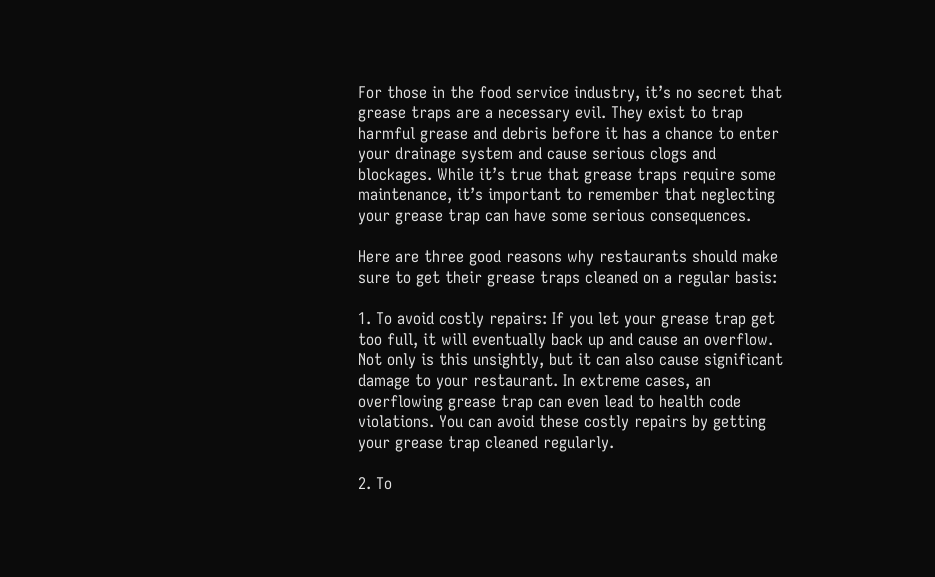For those in the food service industry, it’s no secret that grease traps are a necessary evil. They exist to trap harmful grease and debris before it has a chance to enter your drainage system and cause serious clogs and blockages. While it’s true that grease traps require some maintenance, it’s important to remember that neglecting your grease trap can have some serious consequences.

Here are three good reasons why restaurants should make sure to get their grease traps cleaned on a regular basis:

1. To avoid costly repairs: If you let your grease trap get too full, it will eventually back up and cause an overflow. Not only is this unsightly, but it can also cause significant damage to your restaurant. In extreme cases, an overflowing grease trap can even lead to health code violations. You can avoid these costly repairs by getting your grease trap cleaned regularly.

2. To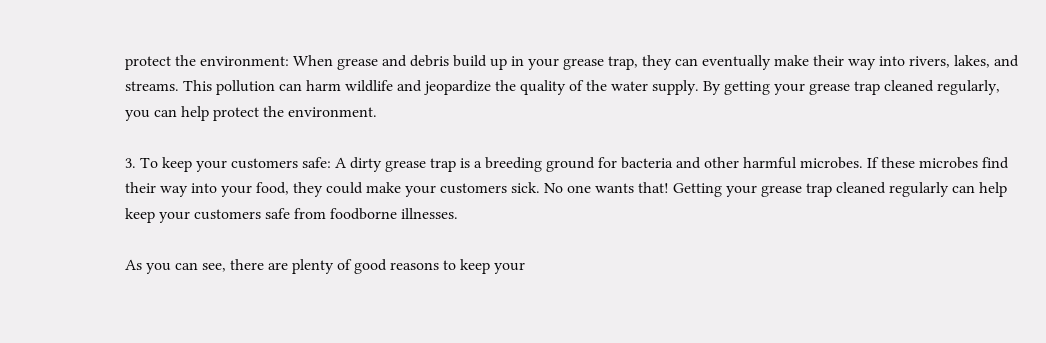protect the environment: When grease and debris build up in your grease trap, they can eventually make their way into rivers, lakes, and streams. This pollution can harm wildlife and jeopardize the quality of the water supply. By getting your grease trap cleaned regularly, you can help protect the environment.

3. To keep your customers safe: A dirty grease trap is a breeding ground for bacteria and other harmful microbes. If these microbes find their way into your food, they could make your customers sick. No one wants that! Getting your grease trap cleaned regularly can help keep your customers safe from foodborne illnesses.

As you can see, there are plenty of good reasons to keep your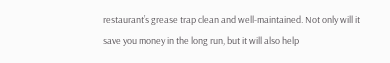restaurant’s grease trap clean and well-maintained. Not only will it save you money in the long run, but it will also help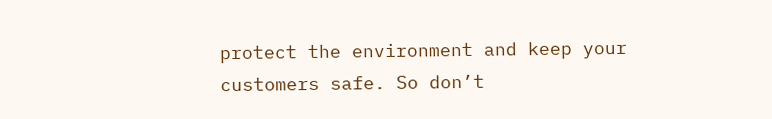protect the environment and keep your customers safe. So don’t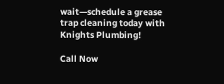wait—schedule a grease trap cleaning today with Knights Plumbing!

Call Now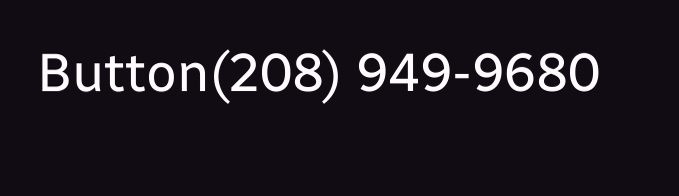Button(208) 949-9680